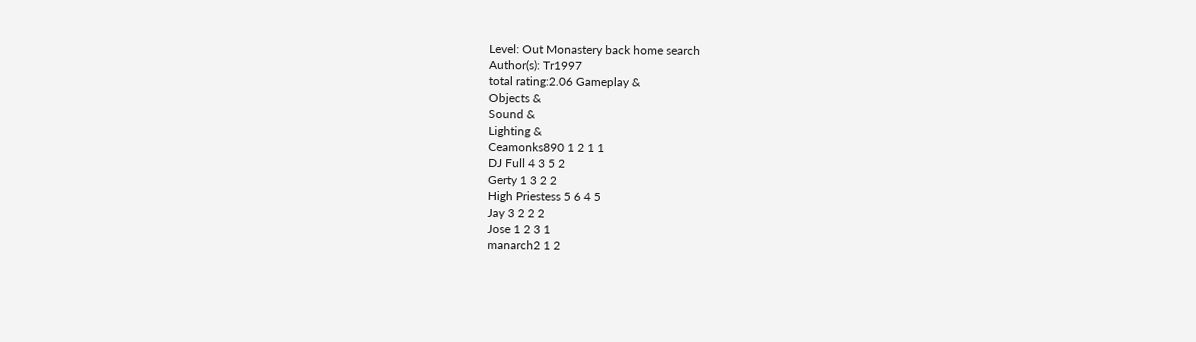Level: Out Monastery back home search
Author(s): Tr1997
total rating:2.06 Gameplay &
Objects &
Sound &
Lighting &
Ceamonks890 1 2 1 1
DJ Full 4 3 5 2
Gerty 1 3 2 2
High Priestess 5 6 4 5
Jay 3 2 2 2
Jose 1 2 3 1
manarch2 1 2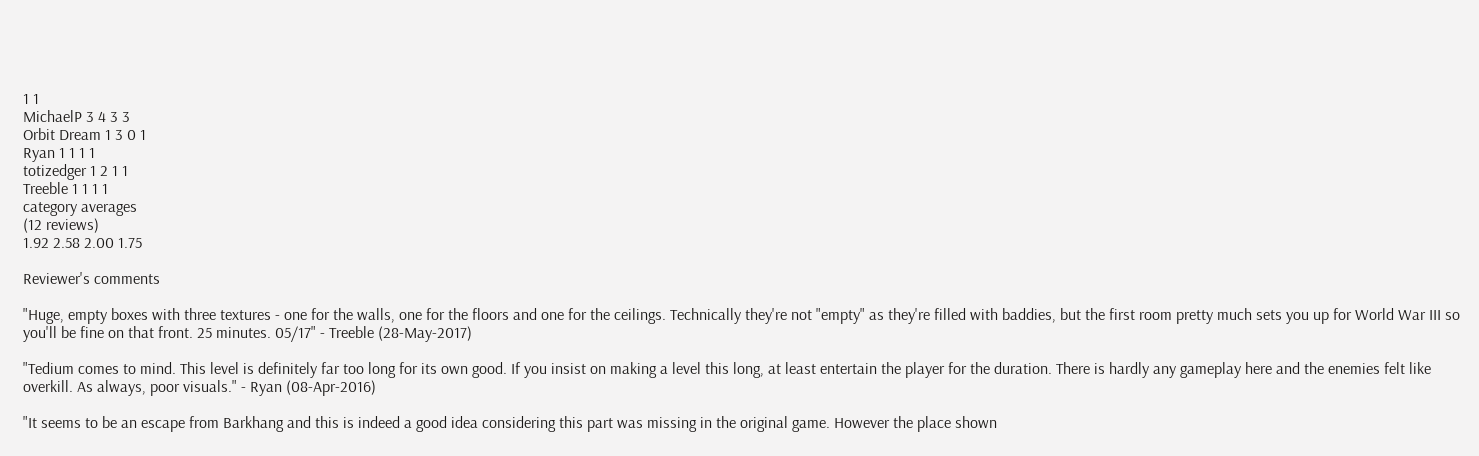1 1
MichaelP 3 4 3 3
Orbit Dream 1 3 0 1
Ryan 1 1 1 1
totizedger 1 2 1 1
Treeble 1 1 1 1
category averages
(12 reviews)
1.92 2.58 2.00 1.75

Reviewer's comments

"Huge, empty boxes with three textures - one for the walls, one for the floors and one for the ceilings. Technically they're not "empty" as they're filled with baddies, but the first room pretty much sets you up for World War III so you'll be fine on that front. 25 minutes. 05/17" - Treeble (28-May-2017)

"Tedium comes to mind. This level is definitely far too long for its own good. If you insist on making a level this long, at least entertain the player for the duration. There is hardly any gameplay here and the enemies felt like overkill. As always, poor visuals." - Ryan (08-Apr-2016)

"It seems to be an escape from Barkhang and this is indeed a good idea considering this part was missing in the original game. However the place shown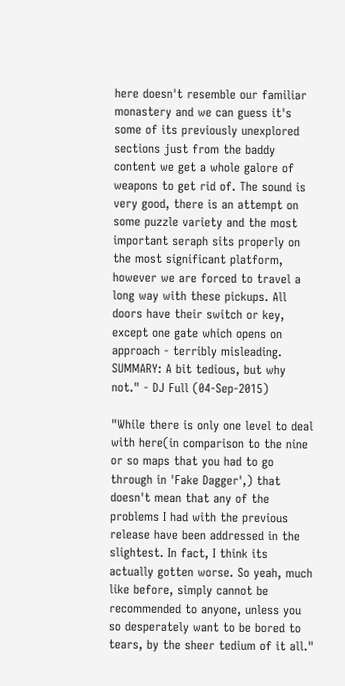here doesn't resemble our familiar monastery and we can guess it's some of its previously unexplored sections just from the baddy content we get a whole galore of weapons to get rid of. The sound is very good, there is an attempt on some puzzle variety and the most important seraph sits properly on the most significant platform, however we are forced to travel a long way with these pickups. All doors have their switch or key, except one gate which opens on approach - terribly misleading. SUMMARY: A bit tedious, but why not." - DJ Full (04-Sep-2015)

"While there is only one level to deal with here(in comparison to the nine or so maps that you had to go through in 'Fake Dagger',) that doesn't mean that any of the problems I had with the previous release have been addressed in the slightest. In fact, I think its actually gotten worse. So yeah, much like before, simply cannot be recommended to anyone, unless you so desperately want to be bored to tears, by the sheer tedium of it all."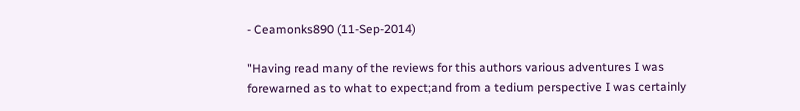- Ceamonks890 (11-Sep-2014)

"Having read many of the reviews for this authors various adventures I was forewarned as to what to expect;and from a tedium perspective I was certainly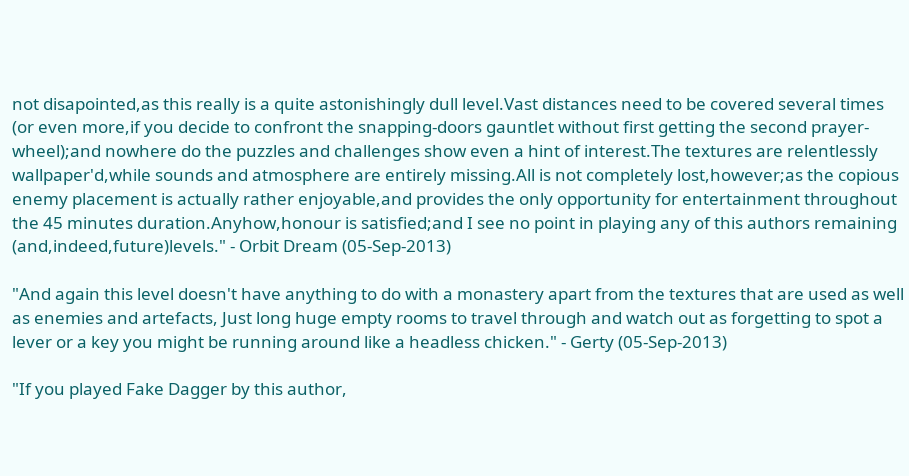not disapointed,as this really is a quite astonishingly dull level.Vast distances need to be covered several times (or even more,if you decide to confront the snapping-doors gauntlet without first getting the second prayer-wheel);and nowhere do the puzzles and challenges show even a hint of interest.The textures are relentlessly wallpaper'd,while sounds and atmosphere are entirely missing.All is not completely lost,however;as the copious enemy placement is actually rather enjoyable,and provides the only opportunity for entertainment throughout the 45 minutes duration.Anyhow,honour is satisfied;and I see no point in playing any of this authors remaining (and,indeed,future)levels." - Orbit Dream (05-Sep-2013)

"And again this level doesn't have anything to do with a monastery apart from the textures that are used as well as enemies and artefacts, Just long huge empty rooms to travel through and watch out as forgetting to spot a lever or a key you might be running around like a headless chicken." - Gerty (05-Sep-2013)

"If you played Fake Dagger by this author,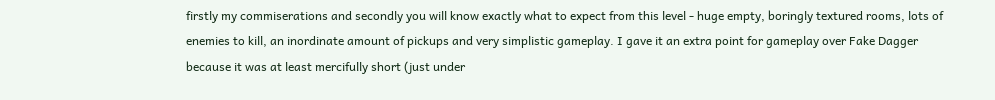firstly my commiserations and secondly you will know exactly what to expect from this level - huge empty, boringly textured rooms, lots of enemies to kill, an inordinate amount of pickups and very simplistic gameplay. I gave it an extra point for gameplay over Fake Dagger because it was at least mercifully short (just under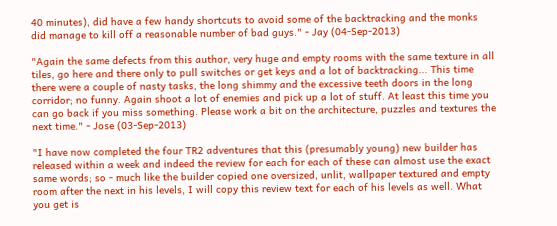40 minutes), did have a few handy shortcuts to avoid some of the backtracking and the monks did manage to kill off a reasonable number of bad guys." - Jay (04-Sep-2013)

"Again the same defects from this author, very huge and empty rooms with the same texture in all tiles, go here and there only to pull switches or get keys and a lot of backtracking... This time there were a couple of nasty tasks, the long shimmy and the excessive teeth doors in the long corridor; no funny. Again shoot a lot of enemies and pick up a lot of stuff. At least this time you can go back if you miss something. Please work a bit on the architecture, puzzles and textures the next time." - Jose (03-Sep-2013)

"I have now completed the four TR2 adventures that this (presumably young) new builder has released within a week and indeed the review for each for each of these can almost use the exact same words; so - much like the builder copied one oversized, unlit, wallpaper textured and empty room after the next in his levels, I will copy this review text for each of his levels as well. What you get is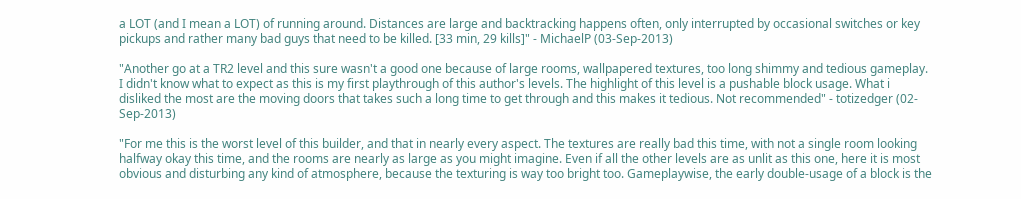a LOT (and I mean a LOT) of running around. Distances are large and backtracking happens often, only interrupted by occasional switches or key pickups and rather many bad guys that need to be killed. [33 min, 29 kills]" - MichaelP (03-Sep-2013)

"Another go at a TR2 level and this sure wasn't a good one because of large rooms, wallpapered textures, too long shimmy and tedious gameplay. I didn't know what to expect as this is my first playthrough of this author's levels. The highlight of this level is a pushable block usage. What i disliked the most are the moving doors that takes such a long time to get through and this makes it tedious. Not recommended" - totizedger (02-Sep-2013)

"For me this is the worst level of this builder, and that in nearly every aspect. The textures are really bad this time, with not a single room looking halfway okay this time, and the rooms are nearly as large as you might imagine. Even if all the other levels are as unlit as this one, here it is most obvious and disturbing any kind of atmosphere, because the texturing is way too bright too. Gameplaywise, the early double-usage of a block is the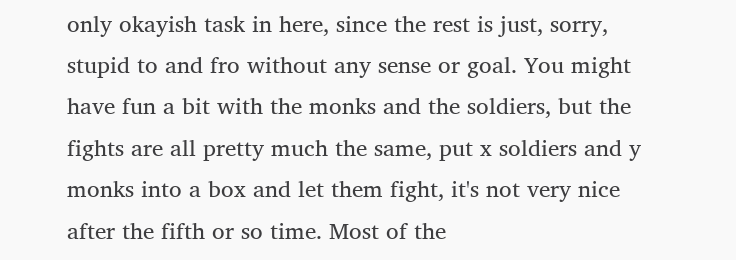only okayish task in here, since the rest is just, sorry, stupid to and fro without any sense or goal. You might have fun a bit with the monks and the soldiers, but the fights are all pretty much the same, put x soldiers and y monks into a box and let them fight, it's not very nice after the fifth or so time. Most of the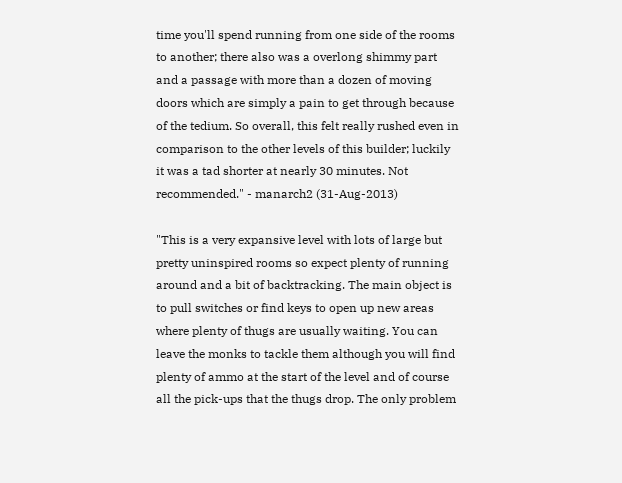time you'll spend running from one side of the rooms to another; there also was a overlong shimmy part and a passage with more than a dozen of moving doors which are simply a pain to get through because of the tedium. So overall, this felt really rushed even in comparison to the other levels of this builder; luckily it was a tad shorter at nearly 30 minutes. Not recommended." - manarch2 (31-Aug-2013)

"This is a very expansive level with lots of large but pretty uninspired rooms so expect plenty of running around and a bit of backtracking. The main object is to pull switches or find keys to open up new areas where plenty of thugs are usually waiting. You can leave the monks to tackle them although you will find plenty of ammo at the start of the level and of course all the pick-ups that the thugs drop. The only problem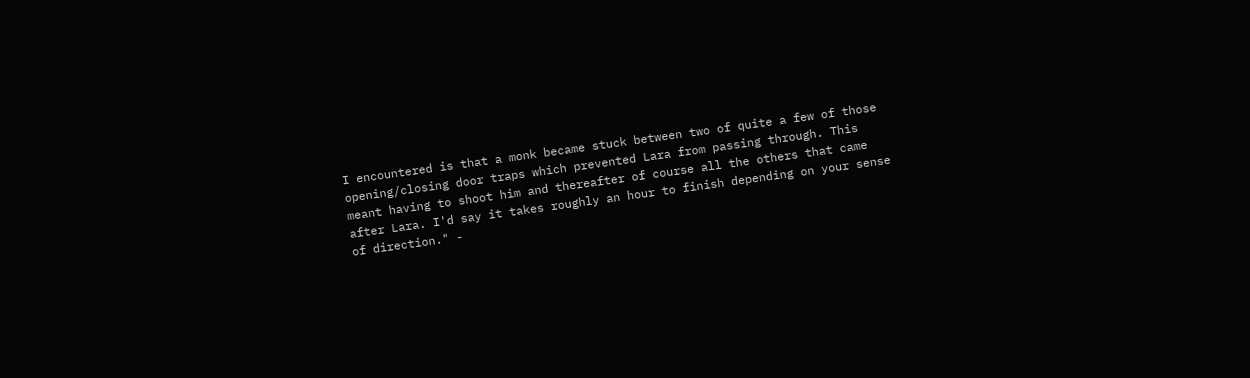I encountered is that a monk became stuck between two of quite a few of those opening/closing door traps which prevented Lara from passing through. This meant having to shoot him and thereafter of course all the others that came after Lara. I'd say it takes roughly an hour to finish depending on your sense of direction." -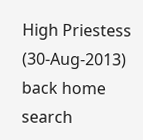High Priestess (30-Aug-2013)
back home search